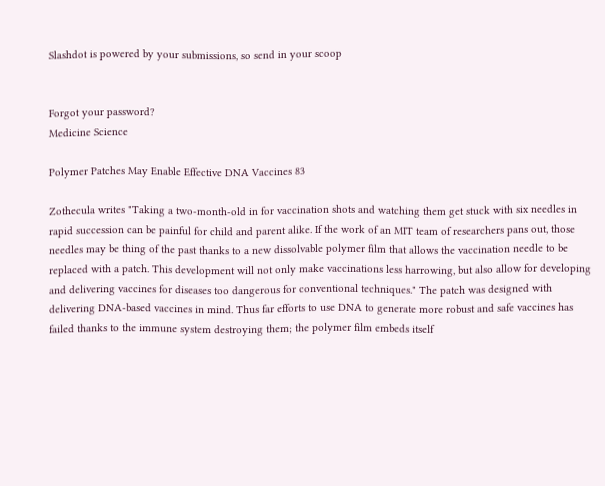Slashdot is powered by your submissions, so send in your scoop


Forgot your password?
Medicine Science

Polymer Patches May Enable Effective DNA Vaccines 83

Zothecula writes "Taking a two-month-old in for vaccination shots and watching them get stuck with six needles in rapid succession can be painful for child and parent alike. If the work of an MIT team of researchers pans out, those needles may be thing of the past thanks to a new dissolvable polymer film that allows the vaccination needle to be replaced with a patch. This development will not only make vaccinations less harrowing, but also allow for developing and delivering vaccines for diseases too dangerous for conventional techniques." The patch was designed with delivering DNA-based vaccines in mind. Thus far efforts to use DNA to generate more robust and safe vaccines has failed thanks to the immune system destroying them; the polymer film embeds itself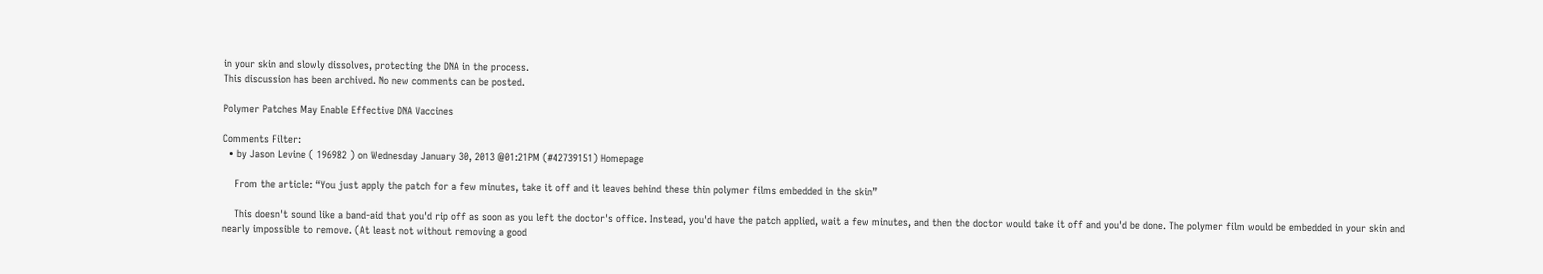in your skin and slowly dissolves, protecting the DNA in the process.
This discussion has been archived. No new comments can be posted.

Polymer Patches May Enable Effective DNA Vaccines

Comments Filter:
  • by Jason Levine ( 196982 ) on Wednesday January 30, 2013 @01:21PM (#42739151) Homepage

    From the article: “You just apply the patch for a few minutes, take it off and it leaves behind these thin polymer films embedded in the skin”

    This doesn't sound like a band-aid that you'd rip off as soon as you left the doctor's office. Instead, you'd have the patch applied, wait a few minutes, and then the doctor would take it off and you'd be done. The polymer film would be embedded in your skin and nearly impossible to remove. (At least not without removing a good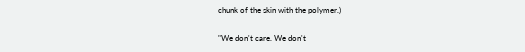chunk of the skin with the polymer.)

"We don't care. We don't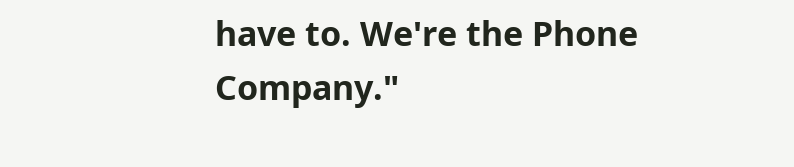have to. We're the Phone Company."